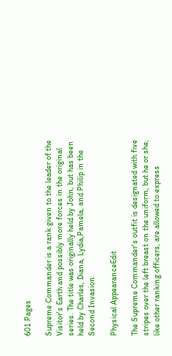601 Pages

Supreme Commander is a rank given to the leader of the Visitor's Earth and possibly more forces in the original series. The title was originally held by John, but has been held by Charles, Diana, Lydia,Pamela, and Philip in the Second Invasion.

Physical AppearanceEdit

The Supreme Commander's outfit is designated with five stripes over the left breast on the uniform, but he or she, like other ranking officers, are allowed to express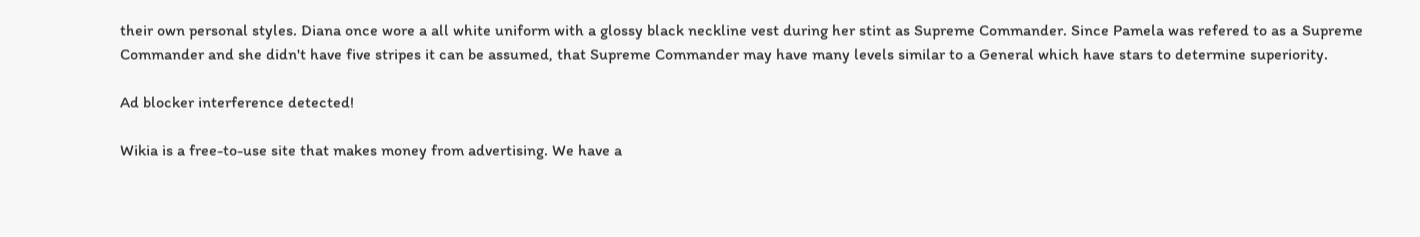their own personal styles. Diana once wore a all white uniform with a glossy black neckline vest during her stint as Supreme Commander. Since Pamela was refered to as a Supreme Commander and she didn't have five stripes it can be assumed, that Supreme Commander may have many levels similar to a General which have stars to determine superiority.

Ad blocker interference detected!

Wikia is a free-to-use site that makes money from advertising. We have a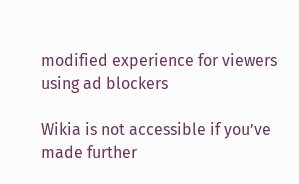modified experience for viewers using ad blockers

Wikia is not accessible if you’ve made further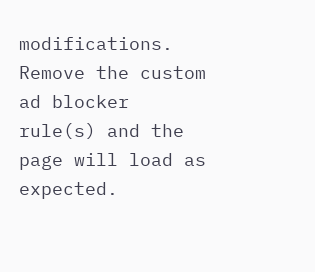modifications. Remove the custom ad blocker rule(s) and the page will load as expected.